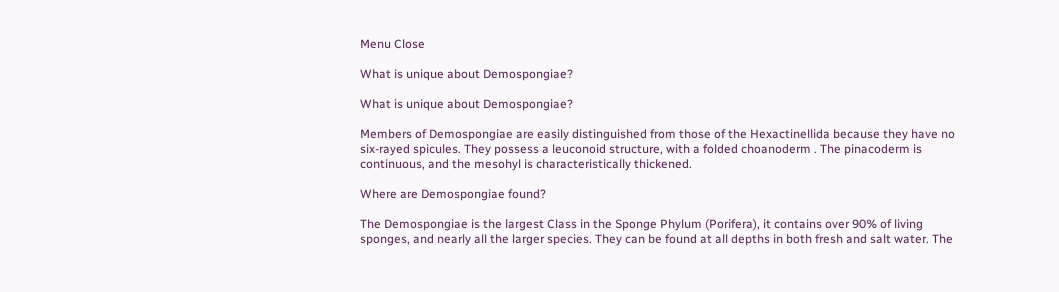Menu Close

What is unique about Demospongiae?

What is unique about Demospongiae?

Members of Demospongiae are easily distinguished from those of the Hexactinellida because they have no six-rayed spicules. They possess a leuconoid structure, with a folded choanoderm . The pinacoderm is continuous, and the mesohyl is characteristically thickened.

Where are Demospongiae found?

The Demospongiae is the largest Class in the Sponge Phylum (Porifera), it contains over 90% of living sponges, and nearly all the larger species. They can be found at all depths in both fresh and salt water. The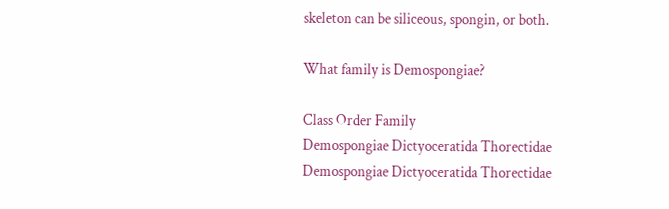skeleton can be siliceous, spongin, or both.

What family is Demospongiae?

Class Order Family
Demospongiae Dictyoceratida Thorectidae
Demospongiae Dictyoceratida Thorectidae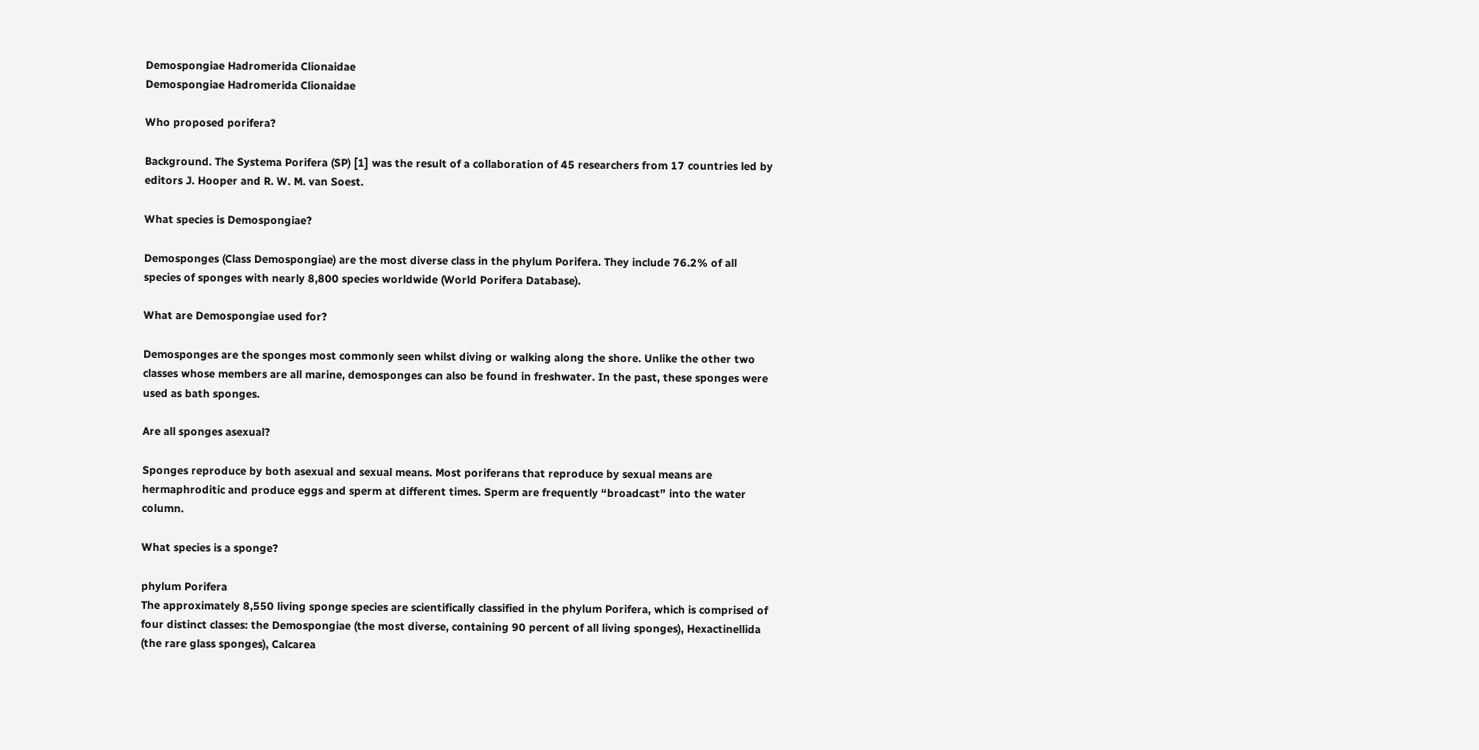Demospongiae Hadromerida Clionaidae
Demospongiae Hadromerida Clionaidae

Who proposed porifera?

Background. The Systema Porifera (SP) [1] was the result of a collaboration of 45 researchers from 17 countries led by editors J. Hooper and R. W. M. van Soest.

What species is Demospongiae?

Demosponges (Class Demospongiae) are the most diverse class in the phylum Porifera. They include 76.2% of all species of sponges with nearly 8,800 species worldwide (World Porifera Database).

What are Demospongiae used for?

Demosponges are the sponges most commonly seen whilst diving or walking along the shore. Unlike the other two classes whose members are all marine, demosponges can also be found in freshwater. In the past, these sponges were used as bath sponges.

Are all sponges asexual?

Sponges reproduce by both asexual and sexual means. Most poriferans that reproduce by sexual means are hermaphroditic and produce eggs and sperm at different times. Sperm are frequently “broadcast” into the water column.

What species is a sponge?

phylum Porifera
The approximately 8,550 living sponge species are scientifically classified in the phylum Porifera, which is comprised of four distinct classes: the Demospongiae (the most diverse, containing 90 percent of all living sponges), Hexactinellida (the rare glass sponges), Calcarea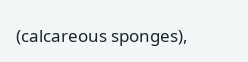(calcareous sponges),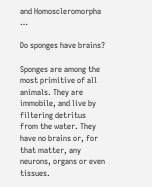and Homoscleromorpha …

Do sponges have brains?

Sponges are among the most primitive of all animals. They are immobile, and live by filtering detritus from the water. They have no brains or, for that matter, any neurons, organs or even tissues.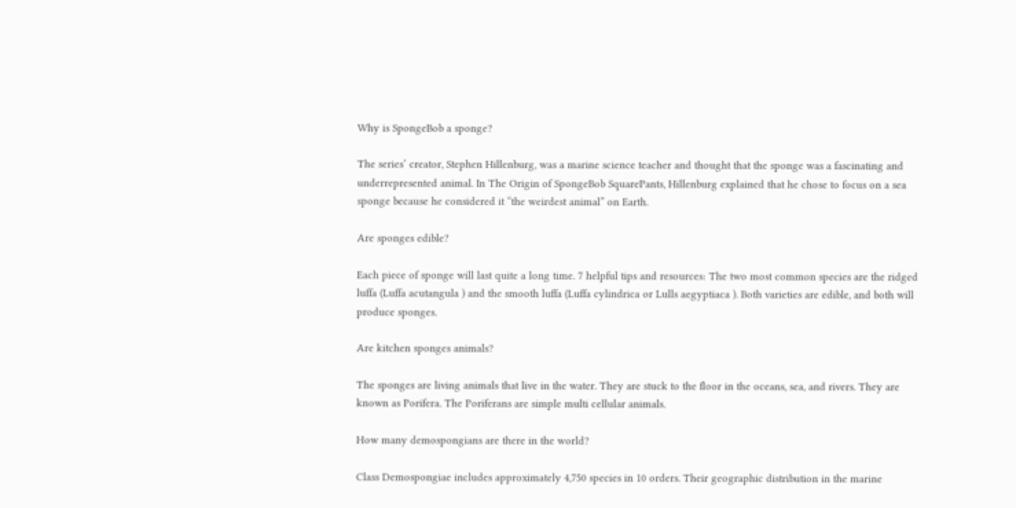Why is SpongeBob a sponge?

The series’ creator, Stephen Hillenburg, was a marine science teacher and thought that the sponge was a fascinating and underrepresented animal. In The Origin of SpongeBob SquarePants, Hillenburg explained that he chose to focus on a sea sponge because he considered it “the weirdest animal” on Earth.

Are sponges edible?

Each piece of sponge will last quite a long time. 7 helpful tips and resources: The two most common species are the ridged luffa (Luffa acutangula ) and the smooth luffa (Luffa cylindrica or Lulls aegyptiaca ). Both varieties are edible, and both will produce sponges.

Are kitchen sponges animals?

The sponges are living animals that live in the water. They are stuck to the floor in the oceans, sea, and rivers. They are known as Porifera. The Poriferans are simple multi cellular animals.

How many demospongians are there in the world?

Class Demospongiae includes approximately 4,750 species in 10 orders. Their geographic distribution in the marine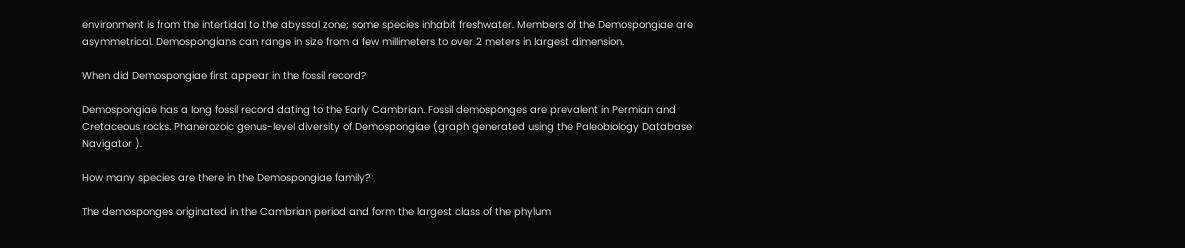environment is from the intertidal to the abyssal zone; some species inhabit freshwater. Members of the Demospongiae are asymmetrical. Demospongians can range in size from a few millimeters to over 2 meters in largest dimension.

When did Demospongiae first appear in the fossil record?

Demospongiae has a long fossil record dating to the Early Cambrian. Fossil demosponges are prevalent in Permian and Cretaceous rocks. Phanerozoic genus-level diversity of Demospongiae (graph generated using the Paleobiology Database Navigator ).

How many species are there in the Demospongiae family?

The demosponges originated in the Cambrian period and form the largest class of the phylum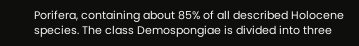Porifera, containing about 85% of all described Holocene species. The class Demospongiae is divided into three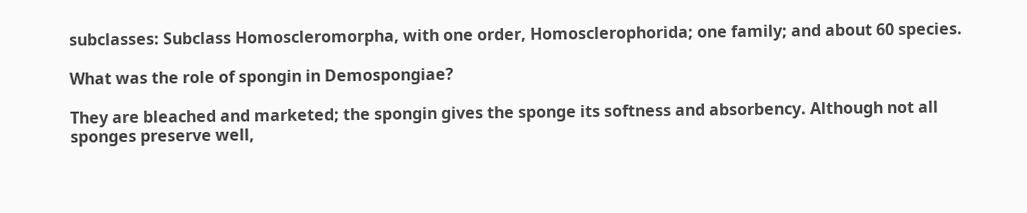subclasses: Subclass Homoscleromorpha, with one order, Homosclerophorida; one family; and about 60 species.

What was the role of spongin in Demospongiae?

They are bleached and marketed; the spongin gives the sponge its softness and absorbency. Although not all sponges preserve well,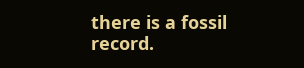there is a fossil record.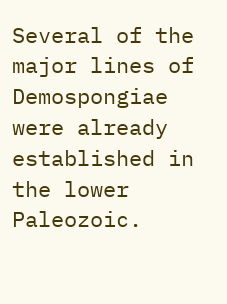Several of the major lines of Demospongiae were already established in the lower Paleozoic.